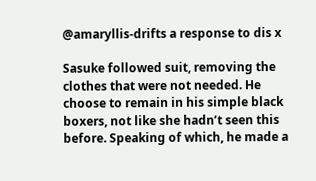@amaryllis-drifts a response to dis x

Sasuke followed suit, removing the clothes that were not needed. He choose to remain in his simple black boxers, not like she hadn’t seen this before. Speaking of which, he made a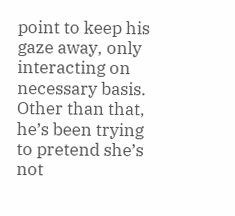point to keep his gaze away, only interacting on necessary basis. Other than that, he’s been trying to pretend she’s not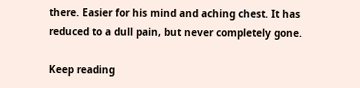there. Easier for his mind and aching chest. It has reduced to a dull pain, but never completely gone.

Keep reading